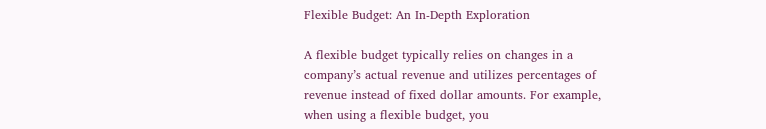Flexible Budget: An In-Depth Exploration

A flexible budget typically relies on changes in a company’s actual revenue and utilizes percentages of revenue instead of fixed dollar amounts. For example, when using a flexible budget, you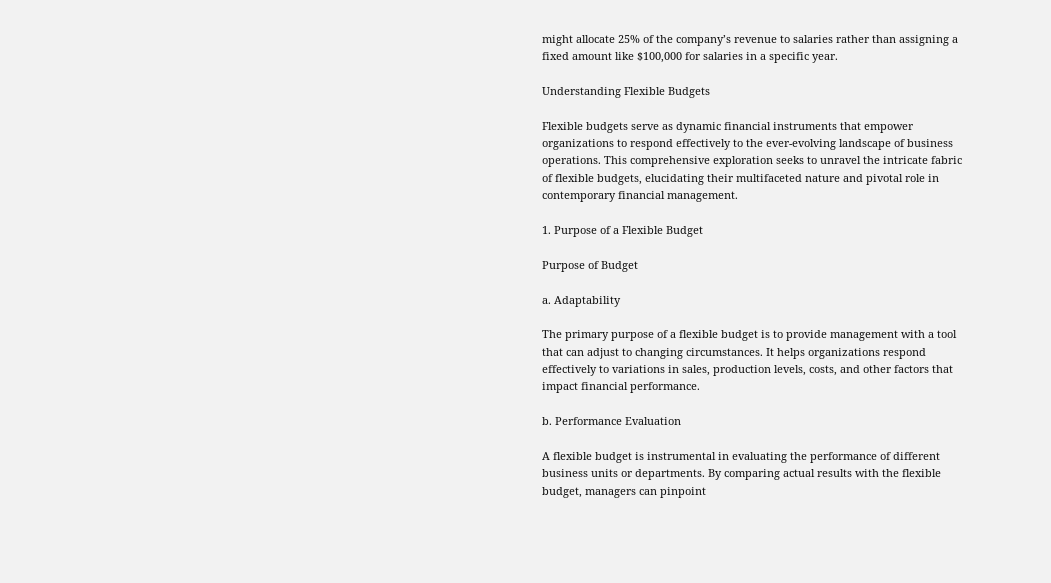might allocate 25% of the company’s revenue to salaries rather than assigning a fixed amount like $100,000 for salaries in a specific year.

Understanding Flexible Budgets

Flexible budgets serve as dynamic financial instruments that empower organizations to respond effectively to the ever-evolving landscape of business operations. This comprehensive exploration seeks to unravel the intricate fabric of flexible budgets, elucidating their multifaceted nature and pivotal role in contemporary financial management.

1. Purpose of a Flexible Budget

Purpose of Budget

a. Adaptability

The primary purpose of a flexible budget is to provide management with a tool that can adjust to changing circumstances. It helps organizations respond effectively to variations in sales, production levels, costs, and other factors that impact financial performance.

b. Performance Evaluation

A flexible budget is instrumental in evaluating the performance of different business units or departments. By comparing actual results with the flexible budget, managers can pinpoint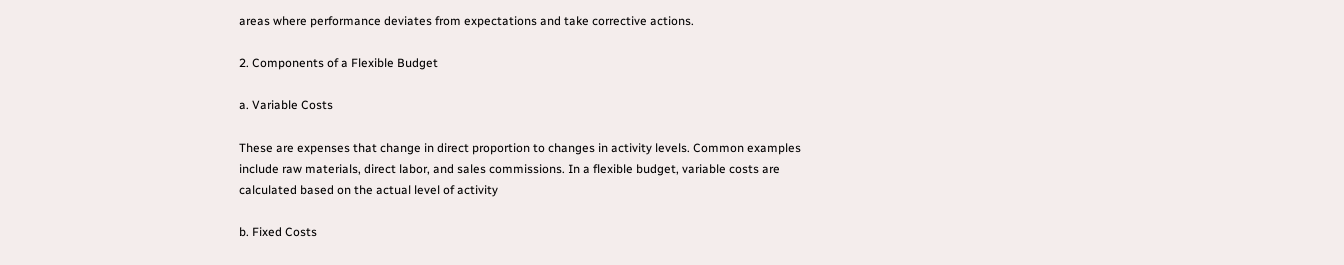areas where performance deviates from expectations and take corrective actions.

2. Components of a Flexible Budget

a. Variable Costs

These are expenses that change in direct proportion to changes in activity levels. Common examples include raw materials, direct labor, and sales commissions. In a flexible budget, variable costs are calculated based on the actual level of activity

b. Fixed Costs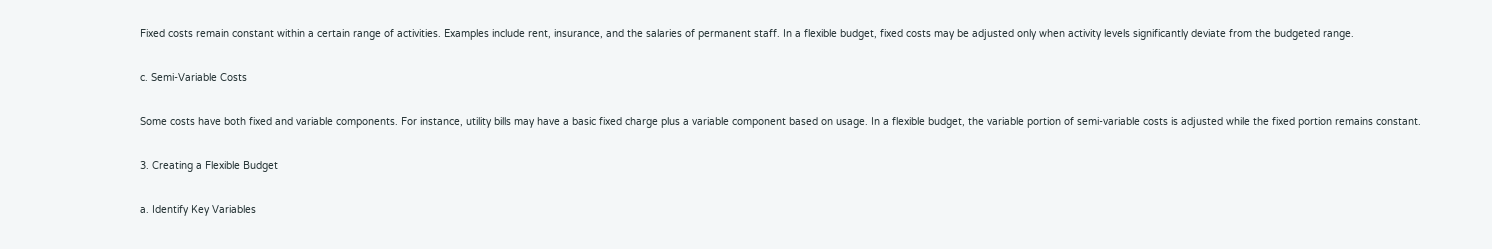Fixed costs remain constant within a certain range of activities. Examples include rent, insurance, and the salaries of permanent staff. In a flexible budget, fixed costs may be adjusted only when activity levels significantly deviate from the budgeted range.

c. Semi-Variable Costs

Some costs have both fixed and variable components. For instance, utility bills may have a basic fixed charge plus a variable component based on usage. In a flexible budget, the variable portion of semi-variable costs is adjusted while the fixed portion remains constant.

3. Creating a Flexible Budget

a. Identify Key Variables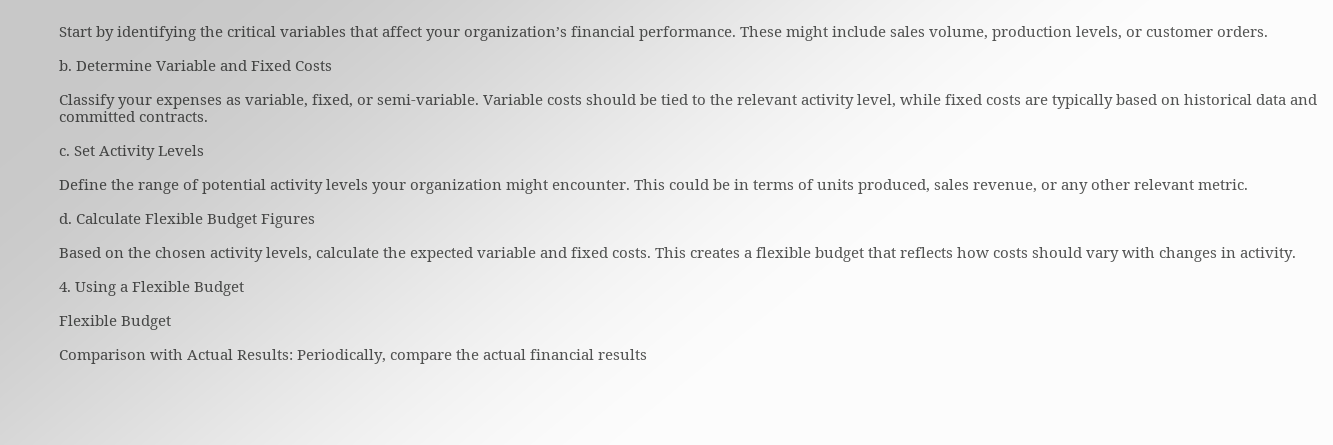Start by identifying the critical variables that affect your organization’s financial performance. These might include sales volume, production levels, or customer orders.

b. Determine Variable and Fixed Costs

Classify your expenses as variable, fixed, or semi-variable. Variable costs should be tied to the relevant activity level, while fixed costs are typically based on historical data and committed contracts.

c. Set Activity Levels

Define the range of potential activity levels your organization might encounter. This could be in terms of units produced, sales revenue, or any other relevant metric.

d. Calculate Flexible Budget Figures

Based on the chosen activity levels, calculate the expected variable and fixed costs. This creates a flexible budget that reflects how costs should vary with changes in activity.

4. Using a Flexible Budget

Flexible Budget

Comparison with Actual Results: Periodically, compare the actual financial results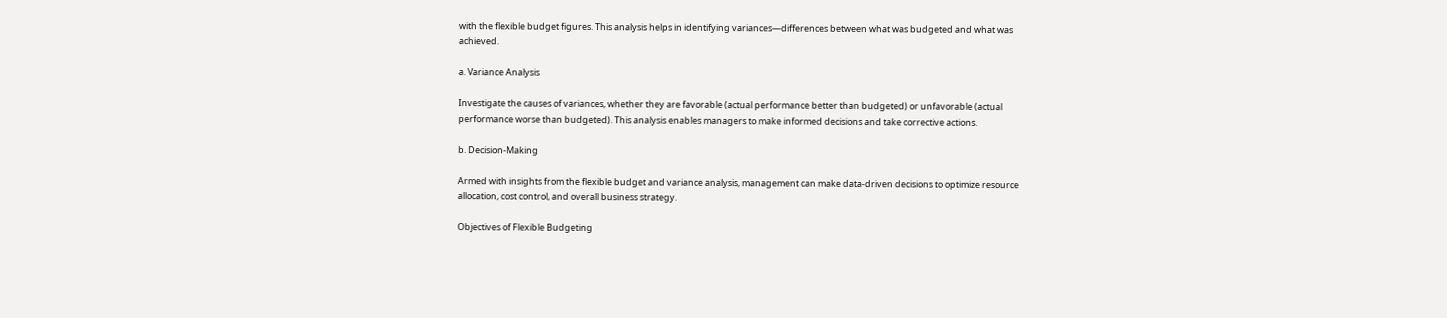with the flexible budget figures. This analysis helps in identifying variances—differences between what was budgeted and what was achieved.

a. Variance Analysis

Investigate the causes of variances, whether they are favorable (actual performance better than budgeted) or unfavorable (actual performance worse than budgeted). This analysis enables managers to make informed decisions and take corrective actions.

b. Decision-Making

Armed with insights from the flexible budget and variance analysis, management can make data-driven decisions to optimize resource allocation, cost control, and overall business strategy.

Objectives of Flexible Budgeting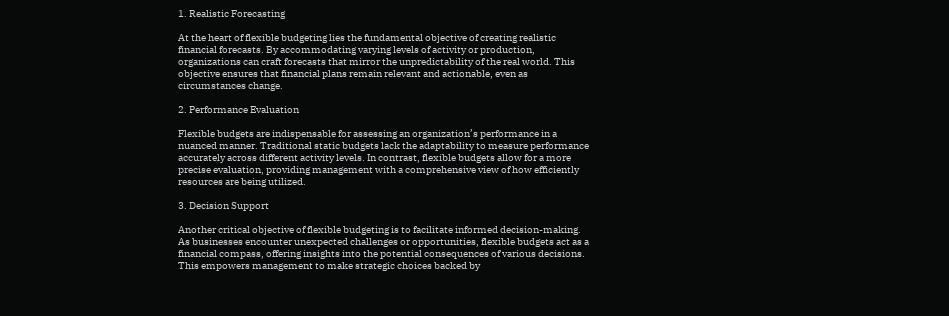1. Realistic Forecasting

At the heart of flexible budgeting lies the fundamental objective of creating realistic financial forecasts. By accommodating varying levels of activity or production, organizations can craft forecasts that mirror the unpredictability of the real world. This objective ensures that financial plans remain relevant and actionable, even as circumstances change.

2. Performance Evaluation

Flexible budgets are indispensable for assessing an organization’s performance in a nuanced manner. Traditional static budgets lack the adaptability to measure performance accurately across different activity levels. In contrast, flexible budgets allow for a more precise evaluation, providing management with a comprehensive view of how efficiently resources are being utilized.

3. Decision Support

Another critical objective of flexible budgeting is to facilitate informed decision-making. As businesses encounter unexpected challenges or opportunities, flexible budgets act as a financial compass, offering insights into the potential consequences of various decisions. This empowers management to make strategic choices backed by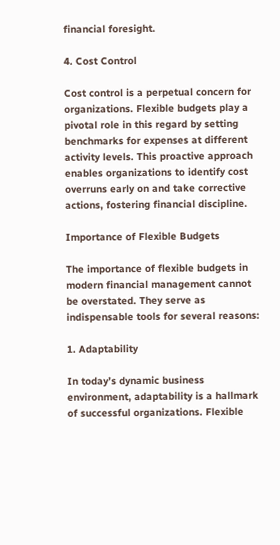financial foresight.

4. Cost Control

Cost control is a perpetual concern for organizations. Flexible budgets play a pivotal role in this regard by setting benchmarks for expenses at different activity levels. This proactive approach enables organizations to identify cost overruns early on and take corrective actions, fostering financial discipline.

Importance of Flexible Budgets

The importance of flexible budgets in modern financial management cannot be overstated. They serve as indispensable tools for several reasons:

1. Adaptability

In today’s dynamic business environment, adaptability is a hallmark of successful organizations. Flexible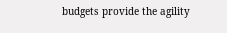budgets provide the agility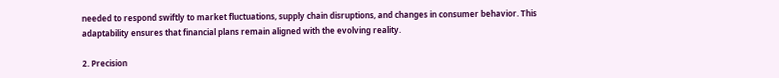needed to respond swiftly to market fluctuations, supply chain disruptions, and changes in consumer behavior. This adaptability ensures that financial plans remain aligned with the evolving reality.

2. Precision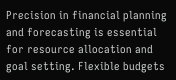Precision in financial planning and forecasting is essential for resource allocation and goal setting. Flexible budgets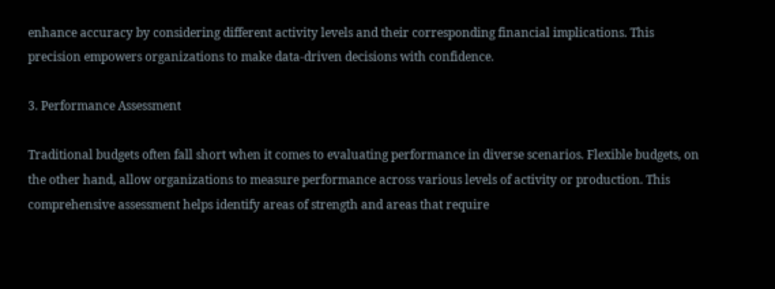enhance accuracy by considering different activity levels and their corresponding financial implications. This precision empowers organizations to make data-driven decisions with confidence.

3. Performance Assessment

Traditional budgets often fall short when it comes to evaluating performance in diverse scenarios. Flexible budgets, on the other hand, allow organizations to measure performance across various levels of activity or production. This comprehensive assessment helps identify areas of strength and areas that require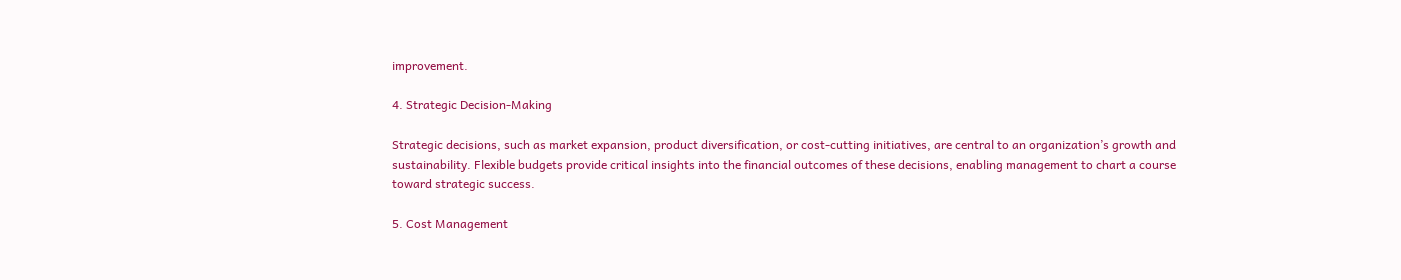improvement.

4. Strategic Decision-Making

Strategic decisions, such as market expansion, product diversification, or cost-cutting initiatives, are central to an organization’s growth and sustainability. Flexible budgets provide critical insights into the financial outcomes of these decisions, enabling management to chart a course toward strategic success.

5. Cost Management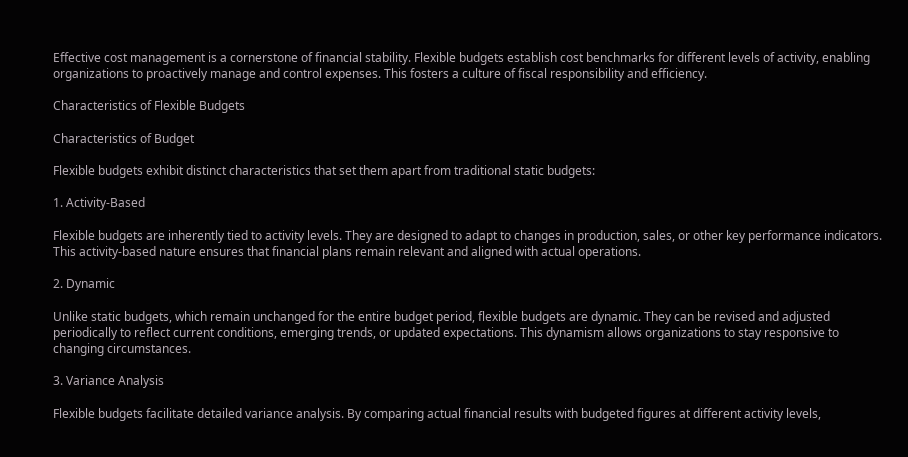Effective cost management is a cornerstone of financial stability. Flexible budgets establish cost benchmarks for different levels of activity, enabling organizations to proactively manage and control expenses. This fosters a culture of fiscal responsibility and efficiency.

Characteristics of Flexible Budgets

Characteristics of Budget

Flexible budgets exhibit distinct characteristics that set them apart from traditional static budgets:

1. Activity-Based

Flexible budgets are inherently tied to activity levels. They are designed to adapt to changes in production, sales, or other key performance indicators. This activity-based nature ensures that financial plans remain relevant and aligned with actual operations.

2. Dynamic

Unlike static budgets, which remain unchanged for the entire budget period, flexible budgets are dynamic. They can be revised and adjusted periodically to reflect current conditions, emerging trends, or updated expectations. This dynamism allows organizations to stay responsive to changing circumstances.

3. Variance Analysis

Flexible budgets facilitate detailed variance analysis. By comparing actual financial results with budgeted figures at different activity levels,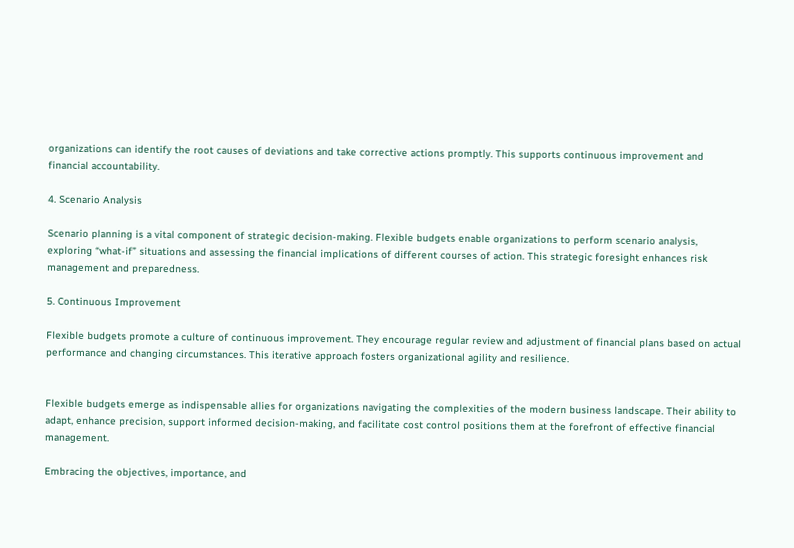organizations can identify the root causes of deviations and take corrective actions promptly. This supports continuous improvement and financial accountability.

4. Scenario Analysis

Scenario planning is a vital component of strategic decision-making. Flexible budgets enable organizations to perform scenario analysis, exploring “what-if” situations and assessing the financial implications of different courses of action. This strategic foresight enhances risk management and preparedness.

5. Continuous Improvement

Flexible budgets promote a culture of continuous improvement. They encourage regular review and adjustment of financial plans based on actual performance and changing circumstances. This iterative approach fosters organizational agility and resilience.


Flexible budgets emerge as indispensable allies for organizations navigating the complexities of the modern business landscape. Their ability to adapt, enhance precision, support informed decision-making, and facilitate cost control positions them at the forefront of effective financial management.

Embracing the objectives, importance, and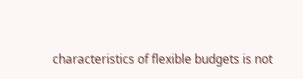characteristics of flexible budgets is not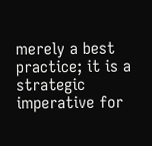merely a best practice; it is a strategic imperative for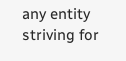any entity striving for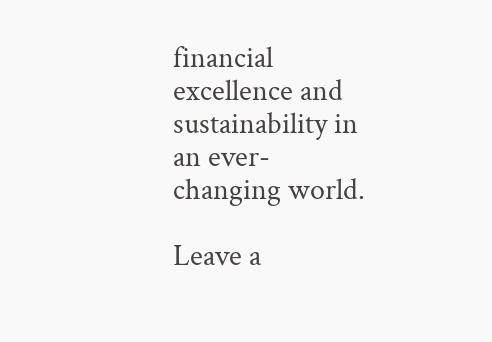financial excellence and sustainability in an ever-changing world.

Leave a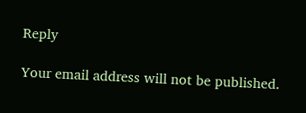Reply

Your email address will not be published.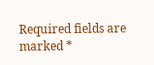Required fields are marked *